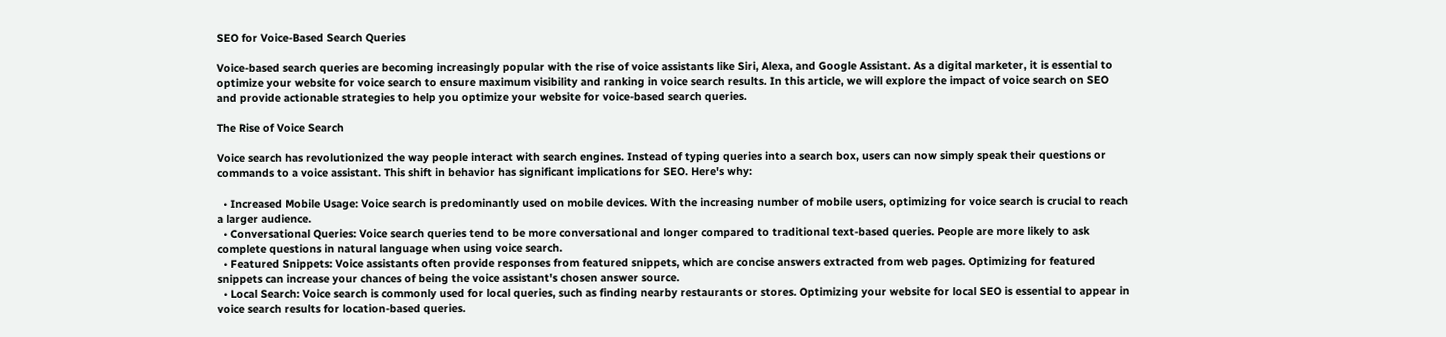SEO for Voice-Based Search Queries

Voice-based search queries are becoming increasingly popular with the rise of voice assistants like Siri, Alexa, and Google Assistant. As a digital marketer, it is essential to optimize your website for voice search to ensure maximum visibility and ranking in voice search results. In this article, we will explore the impact of voice search on SEO and provide actionable strategies to help you optimize your website for voice-based search queries.

The Rise of Voice Search

Voice search has revolutionized the way people interact with search engines. Instead of typing queries into a search box, users can now simply speak their questions or commands to a voice assistant. This shift in behavior has significant implications for SEO. Here's why:

  • Increased Mobile Usage: Voice search is predominantly used on mobile devices. With the increasing number of mobile users, optimizing for voice search is crucial to reach a larger audience.
  • Conversational Queries: Voice search queries tend to be more conversational and longer compared to traditional text-based queries. People are more likely to ask complete questions in natural language when using voice search.
  • Featured Snippets: Voice assistants often provide responses from featured snippets, which are concise answers extracted from web pages. Optimizing for featured snippets can increase your chances of being the voice assistant's chosen answer source.
  • Local Search: Voice search is commonly used for local queries, such as finding nearby restaurants or stores. Optimizing your website for local SEO is essential to appear in voice search results for location-based queries.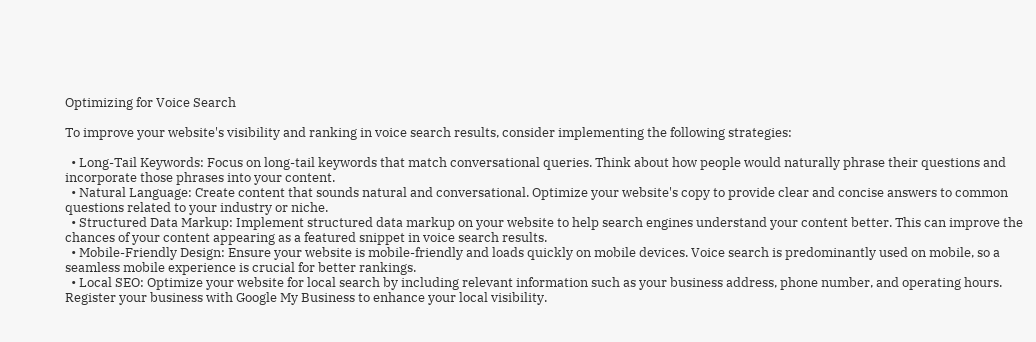Optimizing for Voice Search

To improve your website's visibility and ranking in voice search results, consider implementing the following strategies:

  • Long-Tail Keywords: Focus on long-tail keywords that match conversational queries. Think about how people would naturally phrase their questions and incorporate those phrases into your content.
  • Natural Language: Create content that sounds natural and conversational. Optimize your website's copy to provide clear and concise answers to common questions related to your industry or niche.
  • Structured Data Markup: Implement structured data markup on your website to help search engines understand your content better. This can improve the chances of your content appearing as a featured snippet in voice search results.
  • Mobile-Friendly Design: Ensure your website is mobile-friendly and loads quickly on mobile devices. Voice search is predominantly used on mobile, so a seamless mobile experience is crucial for better rankings.
  • Local SEO: Optimize your website for local search by including relevant information such as your business address, phone number, and operating hours. Register your business with Google My Business to enhance your local visibility.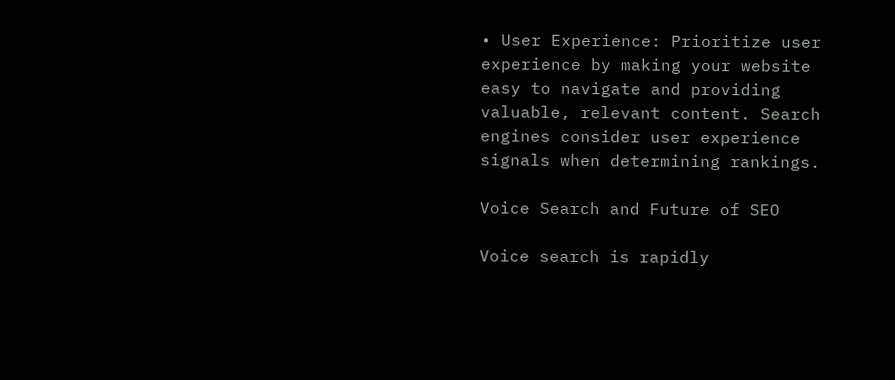• User Experience: Prioritize user experience by making your website easy to navigate and providing valuable, relevant content. Search engines consider user experience signals when determining rankings.

Voice Search and Future of SEO

Voice search is rapidly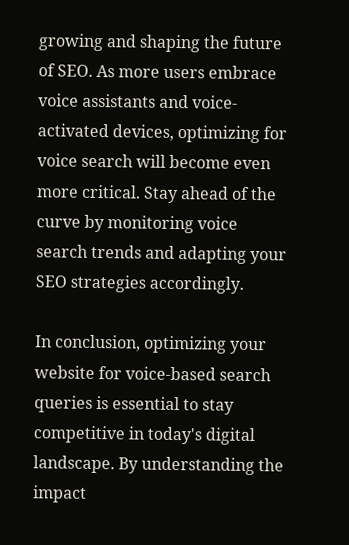growing and shaping the future of SEO. As more users embrace voice assistants and voice-activated devices, optimizing for voice search will become even more critical. Stay ahead of the curve by monitoring voice search trends and adapting your SEO strategies accordingly.

In conclusion, optimizing your website for voice-based search queries is essential to stay competitive in today's digital landscape. By understanding the impact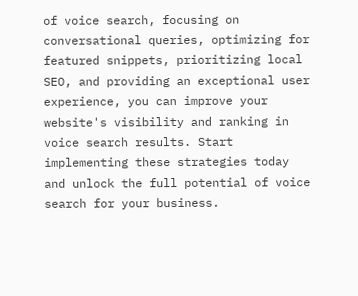of voice search, focusing on conversational queries, optimizing for featured snippets, prioritizing local SEO, and providing an exceptional user experience, you can improve your website's visibility and ranking in voice search results. Start implementing these strategies today and unlock the full potential of voice search for your business.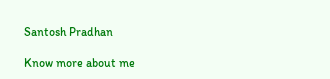Santosh Pradhan

Know more about me